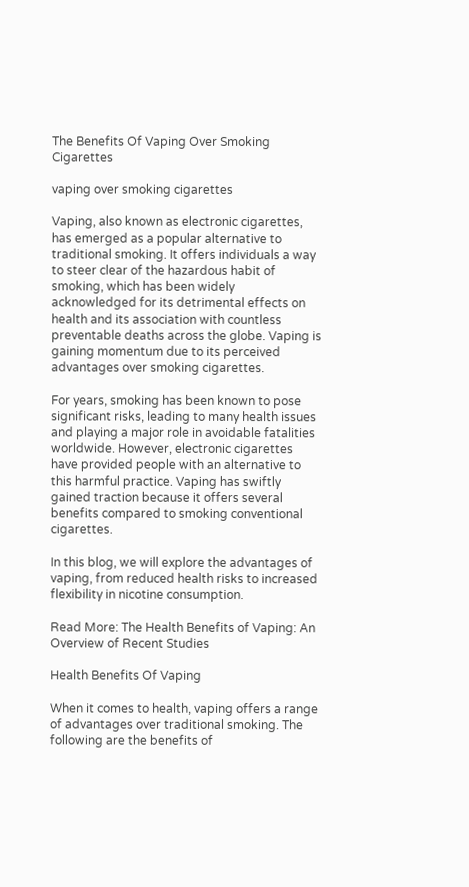The Benefits Of Vaping Over Smoking Cigarettes

vaping over smoking cigarettes

Vaping, also known as electronic cigarettes, has emerged as a popular alternative to traditional smoking. It offers individuals a way to steer clear of the hazardous habit of smoking, which has been widely acknowledged for its detrimental effects on health and its association with countless preventable deaths across the globe. Vaping is gaining momentum due to its perceived advantages over smoking cigarettes.

For years, smoking has been known to pose significant risks, leading to many health issues and playing a major role in avoidable fatalities worldwide. However, electronic cigarettes have provided people with an alternative to this harmful practice. Vaping has swiftly gained traction because it offers several benefits compared to smoking conventional cigarettes.

In this blog, we will explore the advantages of vaping, from reduced health risks to increased flexibility in nicotine consumption.

Read More: The Health Benefits of Vaping: An Overview of Recent Studies

Health Benefits Of Vaping

When it comes to health, vaping offers a range of advantages over traditional smoking. The following are the benefits of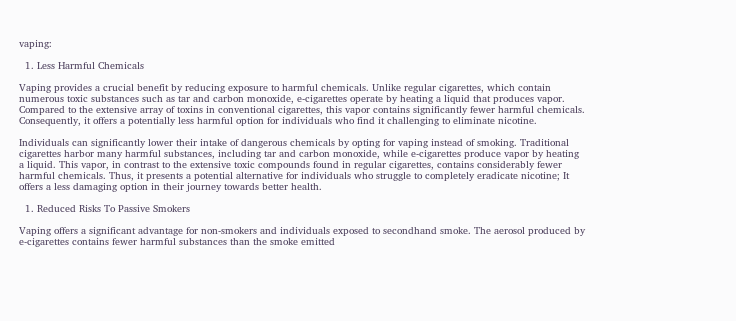vaping:

  1. Less Harmful Chemicals

Vaping provides a crucial benefit by reducing exposure to harmful chemicals. Unlike regular cigarettes, which contain numerous toxic substances such as tar and carbon monoxide, e-cigarettes operate by heating a liquid that produces vapor. Compared to the extensive array of toxins in conventional cigarettes, this vapor contains significantly fewer harmful chemicals. Consequently, it offers a potentially less harmful option for individuals who find it challenging to eliminate nicotine.

Individuals can significantly lower their intake of dangerous chemicals by opting for vaping instead of smoking. Traditional cigarettes harbor many harmful substances, including tar and carbon monoxide, while e-cigarettes produce vapor by heating a liquid. This vapor, in contrast to the extensive toxic compounds found in regular cigarettes, contains considerably fewer harmful chemicals. Thus, it presents a potential alternative for individuals who struggle to completely eradicate nicotine; It offers a less damaging option in their journey towards better health.

  1. Reduced Risks To Passive Smokers

Vaping offers a significant advantage for non-smokers and individuals exposed to secondhand smoke. The aerosol produced by e-cigarettes contains fewer harmful substances than the smoke emitted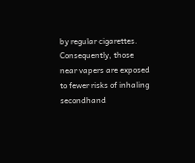by regular cigarettes. Consequently, those near vapers are exposed to fewer risks of inhaling secondhand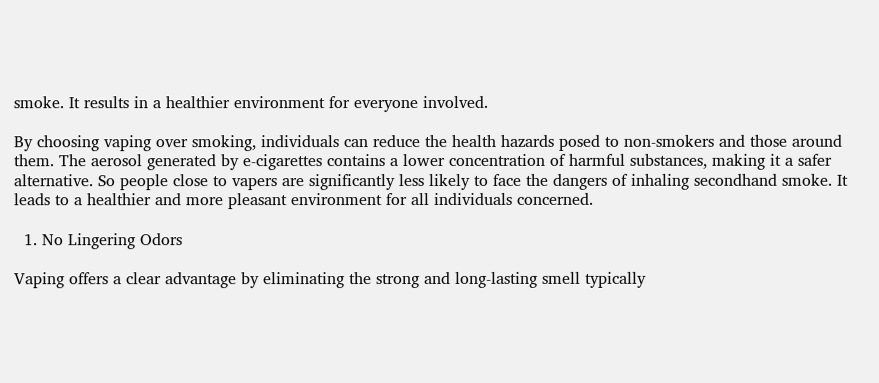smoke. It results in a healthier environment for everyone involved.

By choosing vaping over smoking, individuals can reduce the health hazards posed to non-smokers and those around them. The aerosol generated by e-cigarettes contains a lower concentration of harmful substances, making it a safer alternative. So people close to vapers are significantly less likely to face the dangers of inhaling secondhand smoke. It leads to a healthier and more pleasant environment for all individuals concerned.

  1. No Lingering Odors

Vaping offers a clear advantage by eliminating the strong and long-lasting smell typically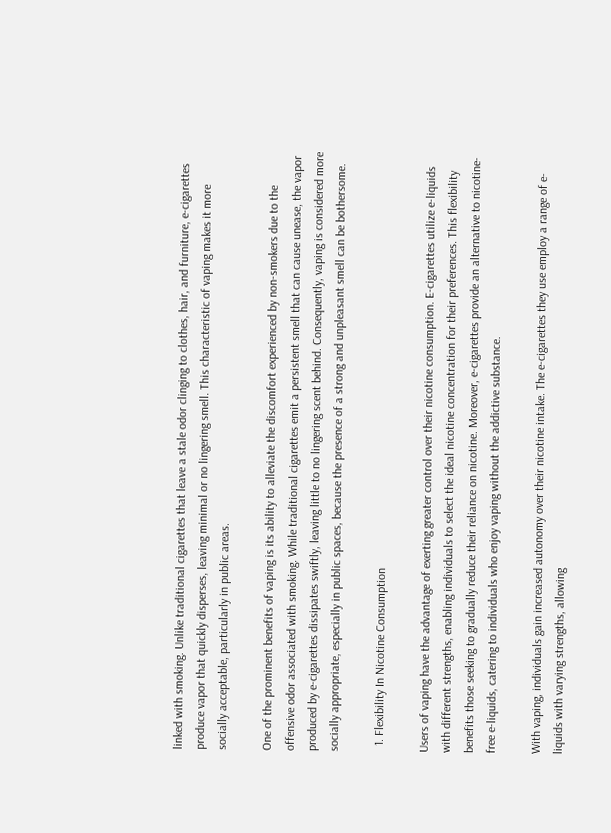linked with smoking. Unlike traditional cigarettes that leave a stale odor clinging to clothes, hair, and furniture, e-cigarettes produce vapor that quickly disperses, leaving minimal or no lingering smell. This characteristic of vaping makes it more socially acceptable, particularly in public areas.

One of the prominent benefits of vaping is its ability to alleviate the discomfort experienced by non-smokers due to the offensive odor associated with smoking. While traditional cigarettes emit a persistent smell that can cause unease, the vapor produced by e-cigarettes dissipates swiftly, leaving little to no lingering scent behind. Consequently, vaping is considered more socially appropriate, especially in public spaces, because the presence of a strong and unpleasant smell can be bothersome.

  1. Flexibility In Nicotine Consumption

Users of vaping have the advantage of exerting greater control over their nicotine consumption. E-cigarettes utilize e-liquids with different strengths, enabling individuals to select the ideal nicotine concentration for their preferences. This flexibility benefits those seeking to gradually reduce their reliance on nicotine. Moreover, e-cigarettes provide an alternative to nicotine-free e-liquids, catering to individuals who enjoy vaping without the addictive substance.

With vaping, individuals gain increased autonomy over their nicotine intake. The e-cigarettes they use employ a range of e-liquids with varying strengths, allowing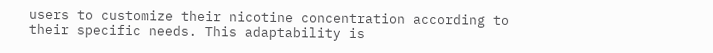users to customize their nicotine concentration according to their specific needs. This adaptability is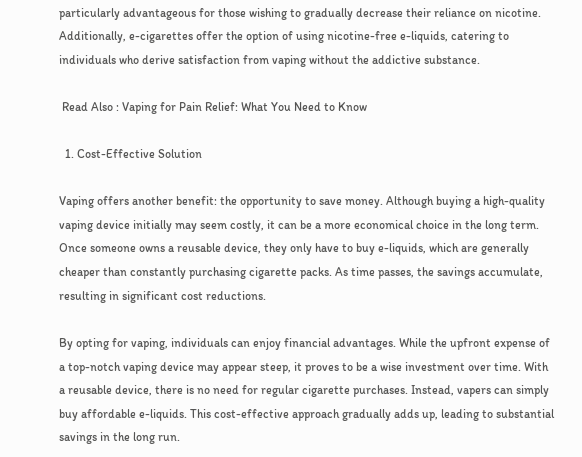particularly advantageous for those wishing to gradually decrease their reliance on nicotine. Additionally, e-cigarettes offer the option of using nicotine-free e-liquids, catering to individuals who derive satisfaction from vaping without the addictive substance.

 Read Also : Vaping for Pain Relief: What You Need to Know

  1. Cost-Effective Solution

Vaping offers another benefit: the opportunity to save money. Although buying a high-quality vaping device initially may seem costly, it can be a more economical choice in the long term. Once someone owns a reusable device, they only have to buy e-liquids, which are generally cheaper than constantly purchasing cigarette packs. As time passes, the savings accumulate, resulting in significant cost reductions.

By opting for vaping, individuals can enjoy financial advantages. While the upfront expense of a top-notch vaping device may appear steep, it proves to be a wise investment over time. With a reusable device, there is no need for regular cigarette purchases. Instead, vapers can simply buy affordable e-liquids. This cost-effective approach gradually adds up, leading to substantial savings in the long run.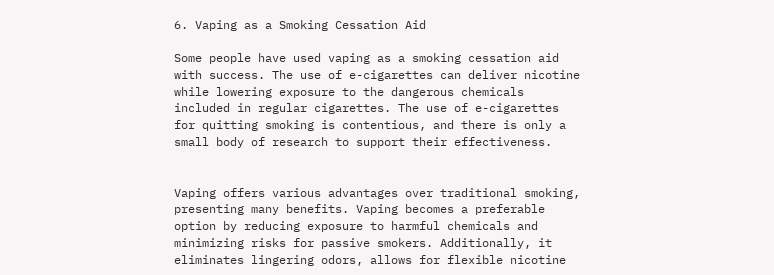6. Vaping as a Smoking Cessation Aid

Some people have used vaping as a smoking cessation aid with success. The use of e-cigarettes can deliver nicotine while lowering exposure to the dangerous chemicals included in regular cigarettes. The use of e-cigarettes for quitting smoking is contentious, and there is only a small body of research to support their effectiveness.


Vaping offers various advantages over traditional smoking, presenting many benefits. Vaping becomes a preferable option by reducing exposure to harmful chemicals and minimizing risks for passive smokers. Additionally, it eliminates lingering odors, allows for flexible nicotine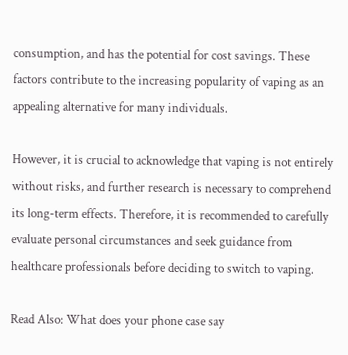consumption, and has the potential for cost savings. These factors contribute to the increasing popularity of vaping as an appealing alternative for many individuals.

However, it is crucial to acknowledge that vaping is not entirely without risks, and further research is necessary to comprehend its long-term effects. Therefore, it is recommended to carefully evaluate personal circumstances and seek guidance from healthcare professionals before deciding to switch to vaping.

Read Also: What does your phone case say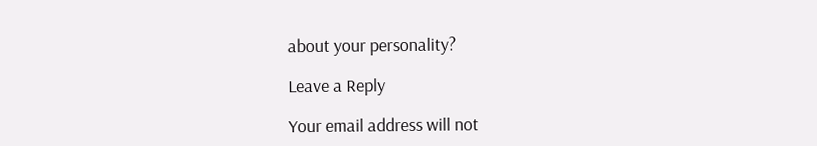about your personality?

Leave a Reply

Your email address will not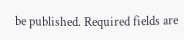be published. Required fields are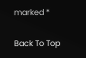marked *

Back To Top